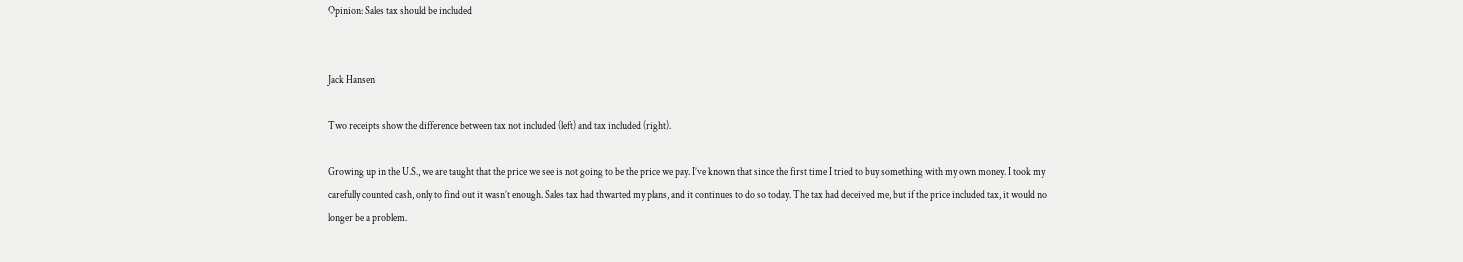Opinion: Sales tax should be included


Jack Hansen

Two receipts show the difference between tax not included (left) and tax included (right).

Growing up in the U.S., we are taught that the price we see is not going to be the price we pay. I’ve known that since the first time I tried to buy something with my own money. I took my carefully counted cash, only to find out it wasn’t enough. Sales tax had thwarted my plans, and it continues to do so today. The tax had deceived me, but if the price included tax, it would no longer be a problem.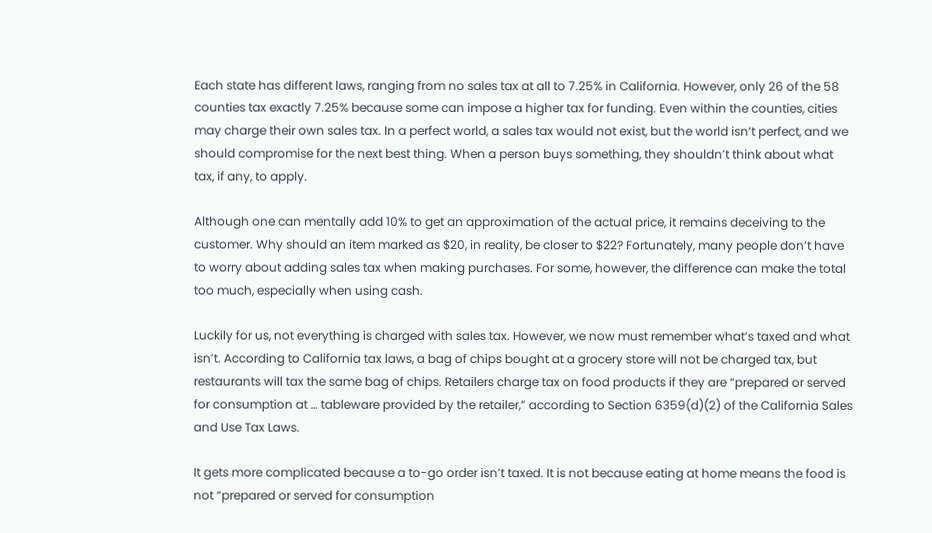Each state has different laws, ranging from no sales tax at all to 7.25% in California. However, only 26 of the 58 counties tax exactly 7.25% because some can impose a higher tax for funding. Even within the counties, cities may charge their own sales tax. In a perfect world, a sales tax would not exist, but the world isn’t perfect, and we should compromise for the next best thing. When a person buys something, they shouldn’t think about what tax, if any, to apply.

Although one can mentally add 10% to get an approximation of the actual price, it remains deceiving to the customer. Why should an item marked as $20, in reality, be closer to $22? Fortunately, many people don’t have to worry about adding sales tax when making purchases. For some, however, the difference can make the total too much, especially when using cash.

Luckily for us, not everything is charged with sales tax. However, we now must remember what’s taxed and what isn’t. According to California tax laws, a bag of chips bought at a grocery store will not be charged tax, but restaurants will tax the same bag of chips. Retailers charge tax on food products if they are “prepared or served for consumption at … tableware provided by the retailer,” according to Section 6359(d)(2) of the California Sales and Use Tax Laws.

It gets more complicated because a to-go order isn’t taxed. It is not because eating at home means the food is not “prepared or served for consumption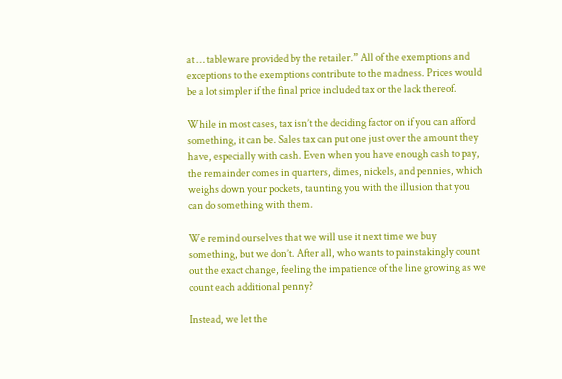at … tableware provided by the retailer.” All of the exemptions and exceptions to the exemptions contribute to the madness. Prices would be a lot simpler if the final price included tax or the lack thereof.

While in most cases, tax isn’t the deciding factor on if you can afford something, it can be. Sales tax can put one just over the amount they have, especially with cash. Even when you have enough cash to pay, the remainder comes in quarters, dimes, nickels, and pennies, which weighs down your pockets, taunting you with the illusion that you can do something with them.

We remind ourselves that we will use it next time we buy something, but we don’t. After all, who wants to painstakingly count out the exact change, feeling the impatience of the line growing as we count each additional penny?

Instead, we let the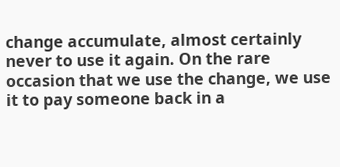change accumulate, almost certainly never to use it again. On the rare occasion that we use the change, we use it to pay someone back in a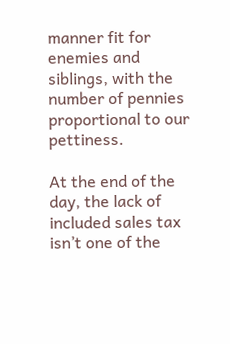manner fit for enemies and siblings, with the number of pennies proportional to our pettiness.

At the end of the day, the lack of included sales tax isn’t one of the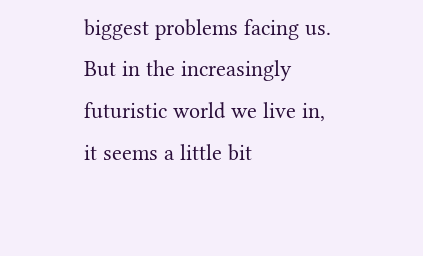biggest problems facing us. But in the increasingly futuristic world we live in, it seems a little bit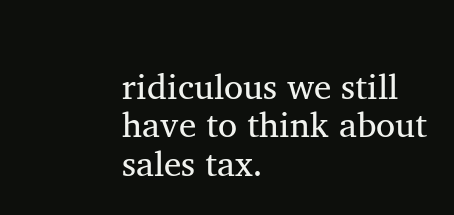ridiculous we still have to think about sales tax.